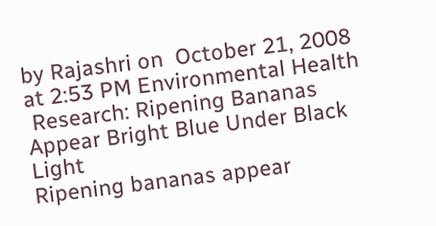by Rajashri on  October 21, 2008 at 2:53 PM Environmental Health
 Research: Ripening Bananas Appear Bright Blue Under Black Light
Ripening bananas appear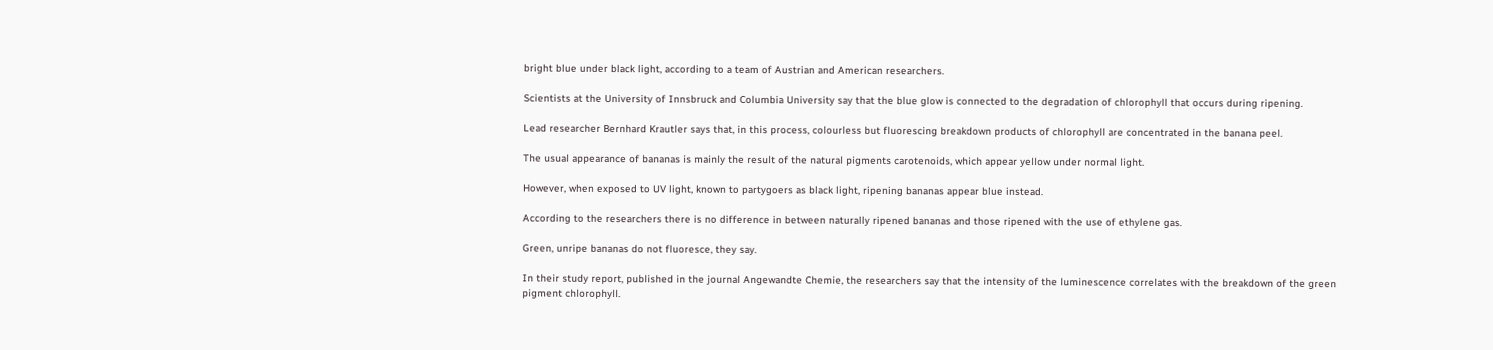bright blue under black light, according to a team of Austrian and American researchers.

Scientists at the University of Innsbruck and Columbia University say that the blue glow is connected to the degradation of chlorophyll that occurs during ripening.

Lead researcher Bernhard Krautler says that, in this process, colourless but fluorescing breakdown products of chlorophyll are concentrated in the banana peel.

The usual appearance of bananas is mainly the result of the natural pigments carotenoids, which appear yellow under normal light.

However, when exposed to UV light, known to partygoers as black light, ripening bananas appear blue instead.

According to the researchers there is no difference in between naturally ripened bananas and those ripened with the use of ethylene gas.

Green, unripe bananas do not fluoresce, they say.

In their study report, published in the journal Angewandte Chemie, the researchers say that the intensity of the luminescence correlates with the breakdown of the green pigment chlorophyll.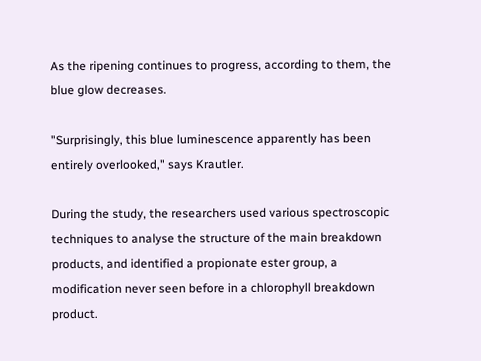As the ripening continues to progress, according to them, the blue glow decreases.

"Surprisingly, this blue luminescence apparently has been entirely overlooked," says Krautler.

During the study, the researchers used various spectroscopic techniques to analyse the structure of the main breakdown products, and identified a propionate ester group, a modification never seen before in a chlorophyll breakdown product.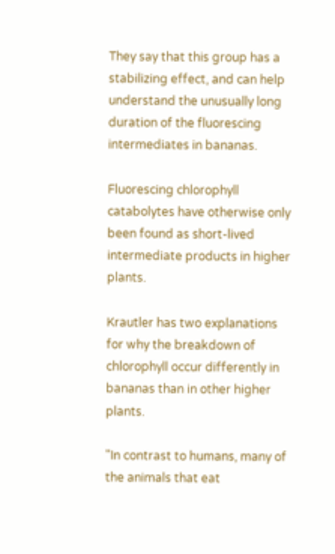They say that this group has a stabilizing effect, and can help understand the unusually long duration of the fluorescing intermediates in bananas.

Fluorescing chlorophyll catabolytes have otherwise only been found as short-lived intermediate products in higher plants.

Krautler has two explanations for why the breakdown of chlorophyll occur differently in bananas than in other higher plants.

"In contrast to humans, many of the animals that eat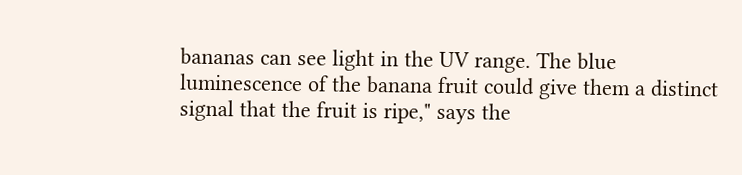bananas can see light in the UV range. The blue luminescence of the banana fruit could give them a distinct signal that the fruit is ripe," says the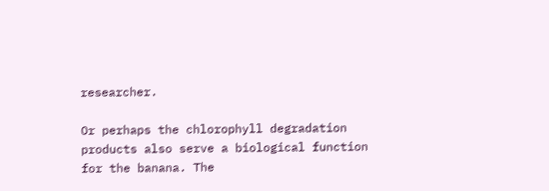researcher.

Or perhaps the chlorophyll degradation products also serve a biological function for the banana. The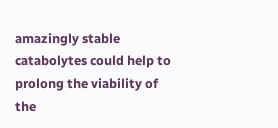amazingly stable catabolytes could help to prolong the viability of the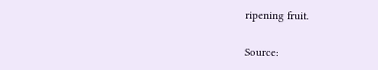ripening fruit.

Source: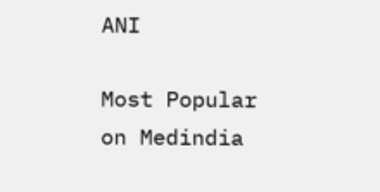ANI

Most Popular on Medindia